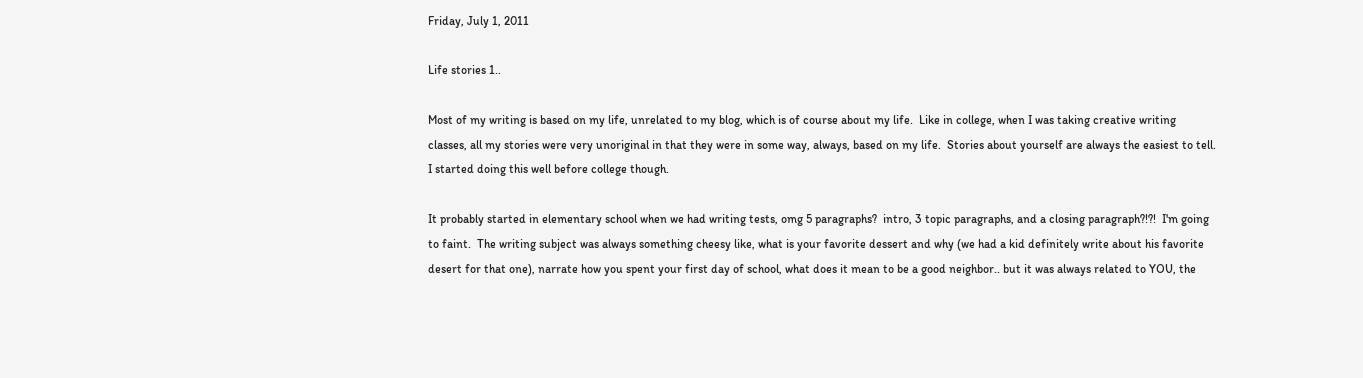Friday, July 1, 2011

Life stories 1..

Most of my writing is based on my life, unrelated to my blog, which is of course about my life.  Like in college, when I was taking creative writing classes, all my stories were very unoriginal in that they were in some way, always, based on my life.  Stories about yourself are always the easiest to tell.  I started doing this well before college though.

It probably started in elementary school when we had writing tests, omg 5 paragraphs?  intro, 3 topic paragraphs, and a closing paragraph?!?!  I'm going to faint.  The writing subject was always something cheesy like, what is your favorite dessert and why (we had a kid definitely write about his favorite desert for that one), narrate how you spent your first day of school, what does it mean to be a good neighbor.. but it was always related to YOU, the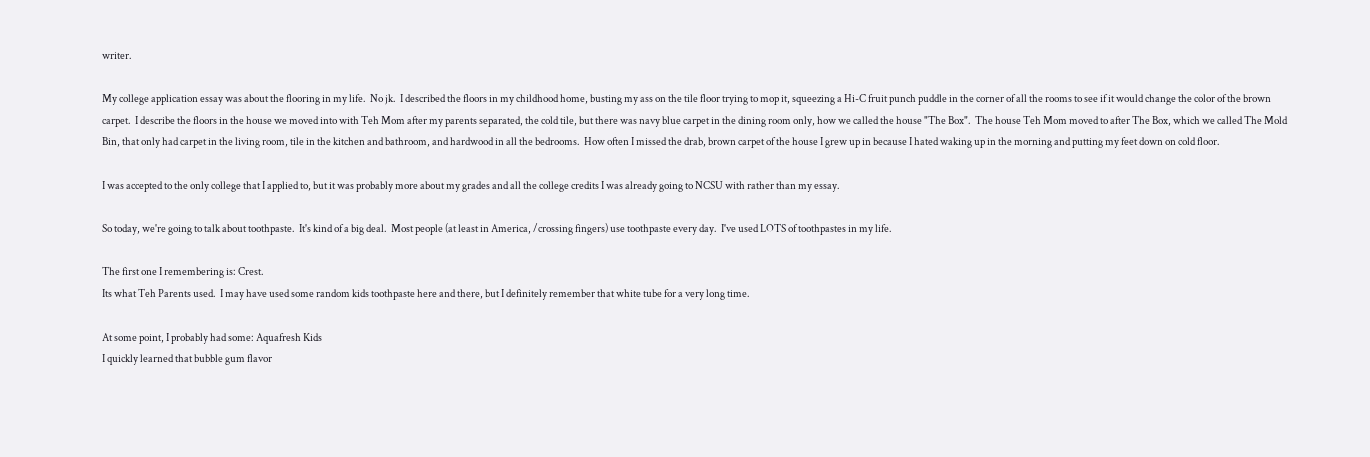writer.

My college application essay was about the flooring in my life.  No jk.  I described the floors in my childhood home, busting my ass on the tile floor trying to mop it, squeezing a Hi-C fruit punch puddle in the corner of all the rooms to see if it would change the color of the brown carpet.  I describe the floors in the house we moved into with Teh Mom after my parents separated, the cold tile, but there was navy blue carpet in the dining room only, how we called the house "The Box".  The house Teh Mom moved to after The Box, which we called The Mold Bin, that only had carpet in the living room, tile in the kitchen and bathroom, and hardwood in all the bedrooms.  How often I missed the drab, brown carpet of the house I grew up in because I hated waking up in the morning and putting my feet down on cold floor.

I was accepted to the only college that I applied to, but it was probably more about my grades and all the college credits I was already going to NCSU with rather than my essay.

So today, we're going to talk about toothpaste.  It's kind of a big deal.  Most people (at least in America, /crossing fingers) use toothpaste every day.  I've used LOTS of toothpastes in my life.

The first one I remembering is: Crest.
Its what Teh Parents used.  I may have used some random kids toothpaste here and there, but I definitely remember that white tube for a very long time.

At some point, I probably had some: Aquafresh Kids
I quickly learned that bubble gum flavor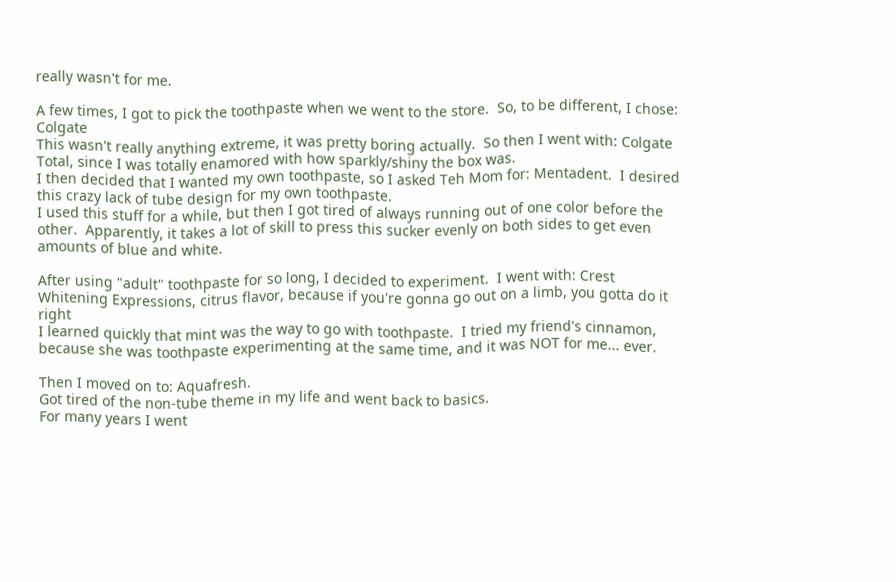really wasn't for me.

A few times, I got to pick the toothpaste when we went to the store.  So, to be different, I chose: Colgate
This wasn't really anything extreme, it was pretty boring actually.  So then I went with: Colgate Total, since I was totally enamored with how sparkly/shiny the box was.
I then decided that I wanted my own toothpaste, so I asked Teh Mom for: Mentadent.  I desired this crazy lack of tube design for my own toothpaste.
I used this stuff for a while, but then I got tired of always running out of one color before the other.  Apparently, it takes a lot of skill to press this sucker evenly on both sides to get even amounts of blue and white.

After using "adult" toothpaste for so long, I decided to experiment.  I went with: Crest Whitening Expressions, citrus flavor, because if you're gonna go out on a limb, you gotta do it right
I learned quickly that mint was the way to go with toothpaste.  I tried my friend's cinnamon, because she was toothpaste experimenting at the same time, and it was NOT for me... ever.

Then I moved on to: Aquafresh.
Got tired of the non-tube theme in my life and went back to basics.
For many years I went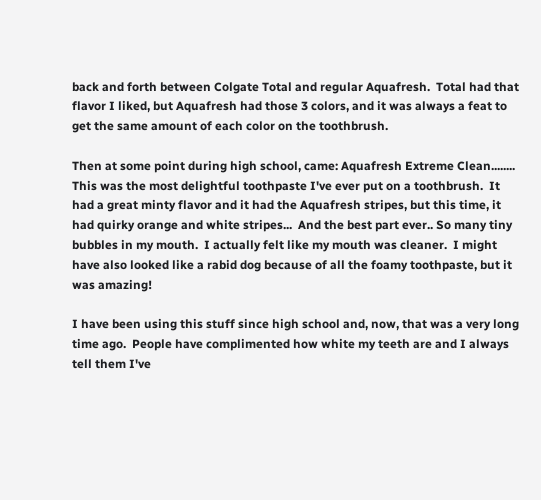back and forth between Colgate Total and regular Aquafresh.  Total had that flavor I liked, but Aquafresh had those 3 colors, and it was always a feat to get the same amount of each color on the toothbrush.

Then at some point during high school, came: Aquafresh Extreme Clean........
This was the most delightful toothpaste I've ever put on a toothbrush.  It had a great minty flavor and it had the Aquafresh stripes, but this time, it had quirky orange and white stripes...  And the best part ever.. So many tiny bubbles in my mouth.  I actually felt like my mouth was cleaner.  I might have also looked like a rabid dog because of all the foamy toothpaste, but it was amazing!

I have been using this stuff since high school and, now, that was a very long time ago.  People have complimented how white my teeth are and I always tell them I've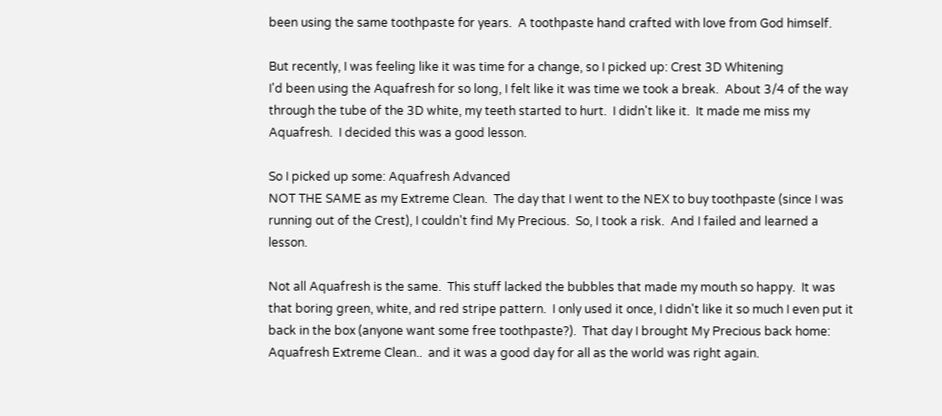been using the same toothpaste for years.  A toothpaste hand crafted with love from God himself.

But recently, I was feeling like it was time for a change, so I picked up: Crest 3D Whitening
I'd been using the Aquafresh for so long, I felt like it was time we took a break.  About 3/4 of the way through the tube of the 3D white, my teeth started to hurt.  I didn't like it.  It made me miss my Aquafresh.  I decided this was a good lesson.

So I picked up some: Aquafresh Advanced
NOT THE SAME as my Extreme Clean.  The day that I went to the NEX to buy toothpaste (since I was running out of the Crest), I couldn't find My Precious.  So, I took a risk.  And I failed and learned a lesson.

Not all Aquafresh is the same.  This stuff lacked the bubbles that made my mouth so happy.  It was that boring green, white, and red stripe pattern.  I only used it once, I didn't like it so much I even put it back in the box (anyone want some free toothpaste?).  That day I brought My Precious back home: Aquafresh Extreme Clean..  and it was a good day for all as the world was right again.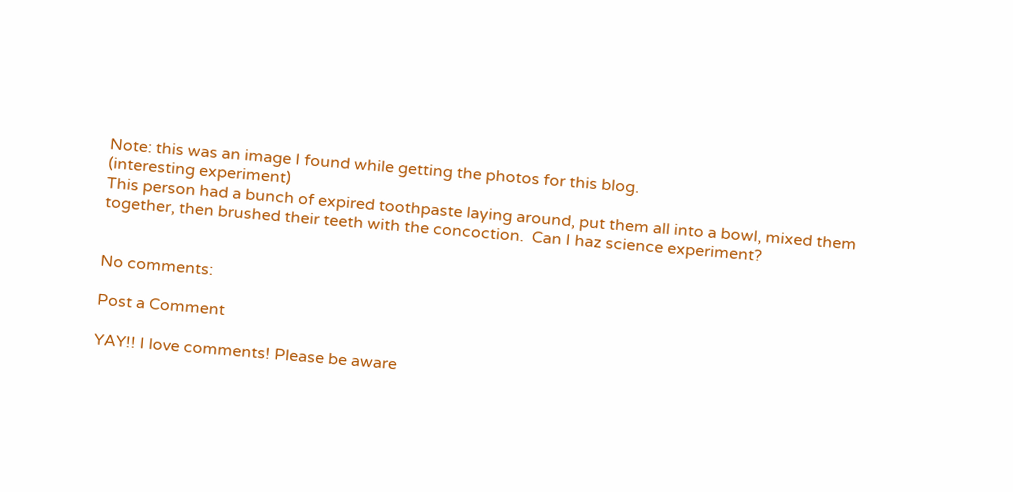Note: this was an image I found while getting the photos for this blog.
(interesting experiment)
This person had a bunch of expired toothpaste laying around, put them all into a bowl, mixed them together, then brushed their teeth with the concoction.  Can I haz science experiment?


No comments:

Post a Comment

YAY!! I love comments! Please be aware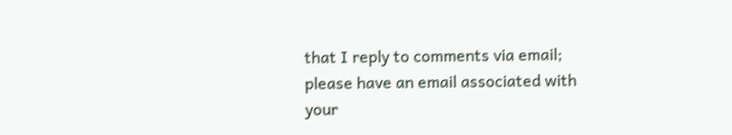that I reply to comments via email; please have an email associated with your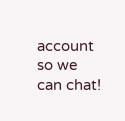account so we can chat!